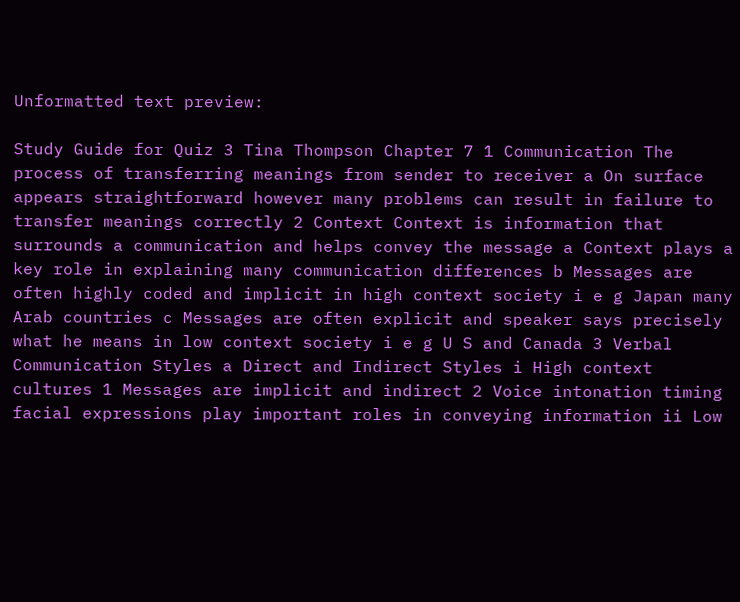Unformatted text preview:

Study Guide for Quiz 3 Tina Thompson Chapter 7 1 Communication The process of transferring meanings from sender to receiver a On surface appears straightforward however many problems can result in failure to transfer meanings correctly 2 Context Context is information that surrounds a communication and helps convey the message a Context plays a key role in explaining many communication differences b Messages are often highly coded and implicit in high context society i e g Japan many Arab countries c Messages are often explicit and speaker says precisely what he means in low context society i e g U S and Canada 3 Verbal Communication Styles a Direct and Indirect Styles i High context cultures 1 Messages are implicit and indirect 2 Voice intonation timing facial expressions play important roles in conveying information ii Low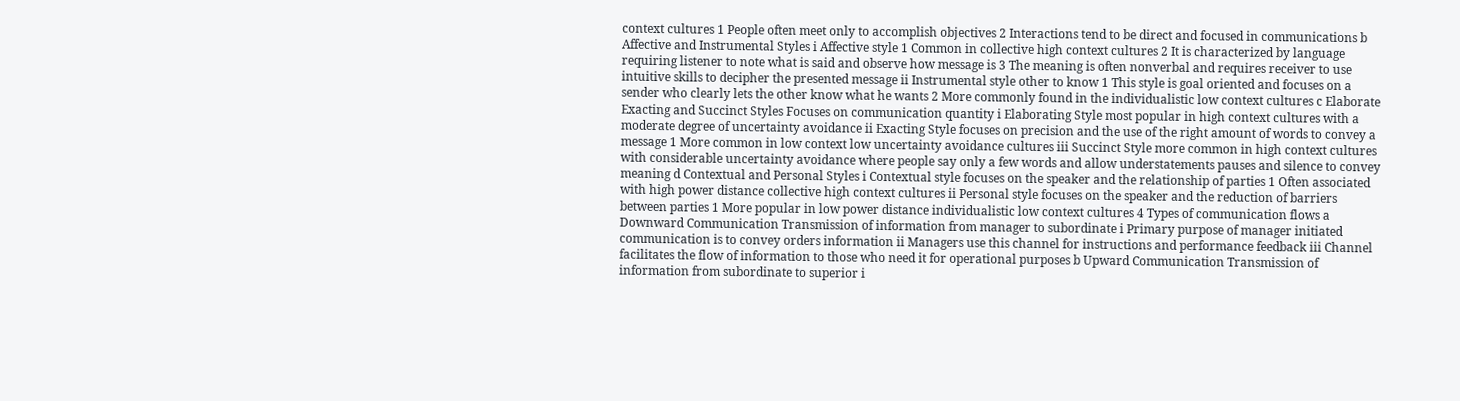context cultures 1 People often meet only to accomplish objectives 2 Interactions tend to be direct and focused in communications b Affective and Instrumental Styles i Affective style 1 Common in collective high context cultures 2 It is characterized by language requiring listener to note what is said and observe how message is 3 The meaning is often nonverbal and requires receiver to use intuitive skills to decipher the presented message ii Instrumental style other to know 1 This style is goal oriented and focuses on a sender who clearly lets the other know what he wants 2 More commonly found in the individualistic low context cultures c Elaborate Exacting and Succinct Styles Focuses on communication quantity i Elaborating Style most popular in high context cultures with a moderate degree of uncertainty avoidance ii Exacting Style focuses on precision and the use of the right amount of words to convey a message 1 More common in low context low uncertainty avoidance cultures iii Succinct Style more common in high context cultures with considerable uncertainty avoidance where people say only a few words and allow understatements pauses and silence to convey meaning d Contextual and Personal Styles i Contextual style focuses on the speaker and the relationship of parties 1 Often associated with high power distance collective high context cultures ii Personal style focuses on the speaker and the reduction of barriers between parties 1 More popular in low power distance individualistic low context cultures 4 Types of communication flows a Downward Communication Transmission of information from manager to subordinate i Primary purpose of manager initiated communication is to convey orders information ii Managers use this channel for instructions and performance feedback iii Channel facilitates the flow of information to those who need it for operational purposes b Upward Communication Transmission of information from subordinate to superior i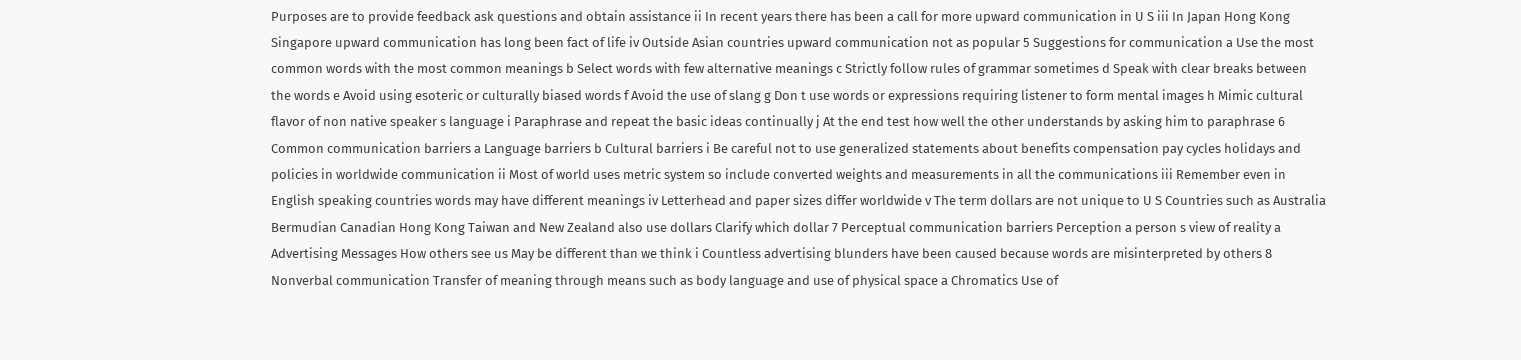Purposes are to provide feedback ask questions and obtain assistance ii In recent years there has been a call for more upward communication in U S iii In Japan Hong Kong Singapore upward communication has long been fact of life iv Outside Asian countries upward communication not as popular 5 Suggestions for communication a Use the most common words with the most common meanings b Select words with few alternative meanings c Strictly follow rules of grammar sometimes d Speak with clear breaks between the words e Avoid using esoteric or culturally biased words f Avoid the use of slang g Don t use words or expressions requiring listener to form mental images h Mimic cultural flavor of non native speaker s language i Paraphrase and repeat the basic ideas continually j At the end test how well the other understands by asking him to paraphrase 6 Common communication barriers a Language barriers b Cultural barriers i Be careful not to use generalized statements about benefits compensation pay cycles holidays and policies in worldwide communication ii Most of world uses metric system so include converted weights and measurements in all the communications iii Remember even in English speaking countries words may have different meanings iv Letterhead and paper sizes differ worldwide v The term dollars are not unique to U S Countries such as Australia Bermudian Canadian Hong Kong Taiwan and New Zealand also use dollars Clarify which dollar 7 Perceptual communication barriers Perception a person s view of reality a Advertising Messages How others see us May be different than we think i Countless advertising blunders have been caused because words are misinterpreted by others 8 Nonverbal communication Transfer of meaning through means such as body language and use of physical space a Chromatics Use of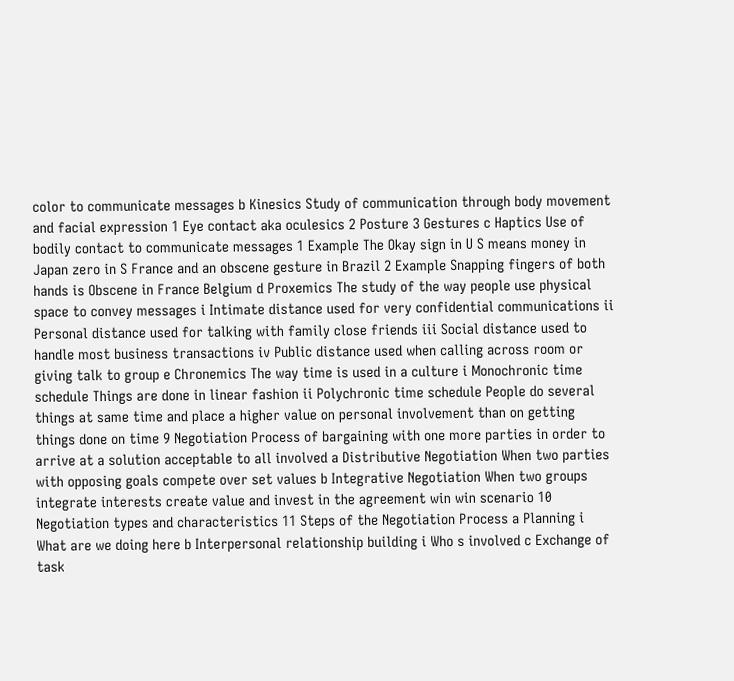color to communicate messages b Kinesics Study of communication through body movement and facial expression 1 Eye contact aka oculesics 2 Posture 3 Gestures c Haptics Use of bodily contact to communicate messages 1 Example The Okay sign in U S means money in Japan zero in S France and an obscene gesture in Brazil 2 Example Snapping fingers of both hands is Obscene in France Belgium d Proxemics The study of the way people use physical space to convey messages i Intimate distance used for very confidential communications ii Personal distance used for talking with family close friends iii Social distance used to handle most business transactions iv Public distance used when calling across room or giving talk to group e Chronemics The way time is used in a culture i Monochronic time schedule Things are done in linear fashion ii Polychronic time schedule People do several things at same time and place a higher value on personal involvement than on getting things done on time 9 Negotiation Process of bargaining with one more parties in order to arrive at a solution acceptable to all involved a Distributive Negotiation When two parties with opposing goals compete over set values b Integrative Negotiation When two groups integrate interests create value and invest in the agreement win win scenario 10 Negotiation types and characteristics 11 Steps of the Negotiation Process a Planning i What are we doing here b Interpersonal relationship building i Who s involved c Exchange of task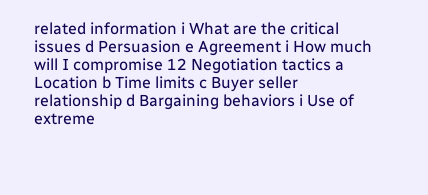related information i What are the critical issues d Persuasion e Agreement i How much will I compromise 12 Negotiation tactics a Location b Time limits c Buyer seller relationship d Bargaining behaviors i Use of extreme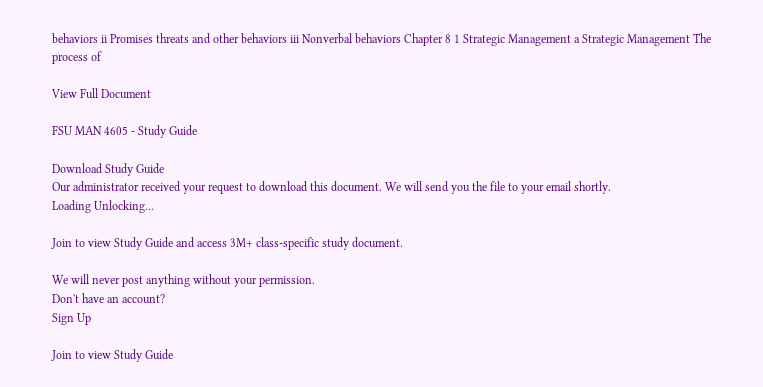behaviors ii Promises threats and other behaviors iii Nonverbal behaviors Chapter 8 1 Strategic Management a Strategic Management The process of

View Full Document

FSU MAN 4605 - Study Guide

Download Study Guide
Our administrator received your request to download this document. We will send you the file to your email shortly.
Loading Unlocking...

Join to view Study Guide and access 3M+ class-specific study document.

We will never post anything without your permission.
Don't have an account?
Sign Up

Join to view Study Guide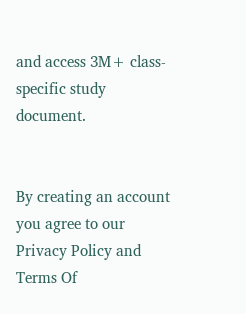and access 3M+ class-specific study document.


By creating an account you agree to our Privacy Policy and Terms Of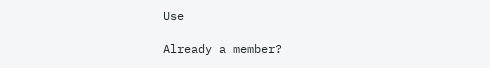Use

Already a member?